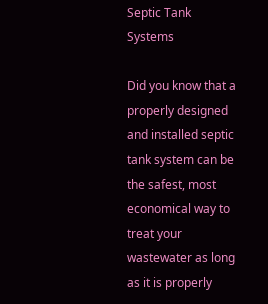Septic Tank Systems

Did you know that a properly designed and installed septic tank system can be the safest, most economical way to treat your wastewater as long as it is properly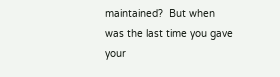maintained?  But when was the last time you gave your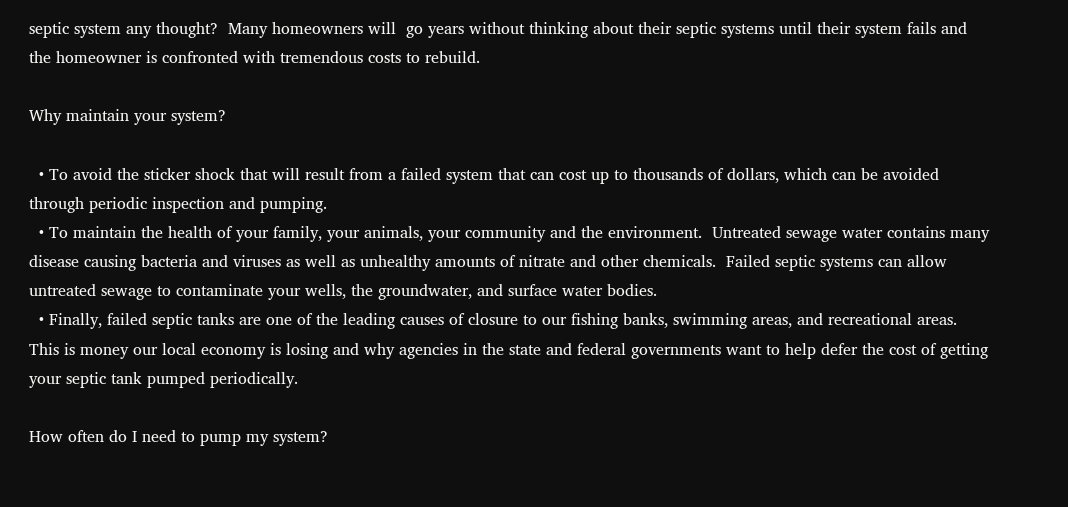septic system any thought?  Many homeowners will  go years without thinking about their septic systems until their system fails and the homeowner is confronted with tremendous costs to rebuild.

Why maintain your system?

  • To avoid the sticker shock that will result from a failed system that can cost up to thousands of dollars, which can be avoided through periodic inspection and pumping.
  • To maintain the health of your family, your animals, your community and the environment.  Untreated sewage water contains many disease causing bacteria and viruses as well as unhealthy amounts of nitrate and other chemicals.  Failed septic systems can allow untreated sewage to contaminate your wells, the groundwater, and surface water bodies.
  • Finally, failed septic tanks are one of the leading causes of closure to our fishing banks, swimming areas, and recreational areas.  This is money our local economy is losing and why agencies in the state and federal governments want to help defer the cost of getting your septic tank pumped periodically.

How often do I need to pump my system?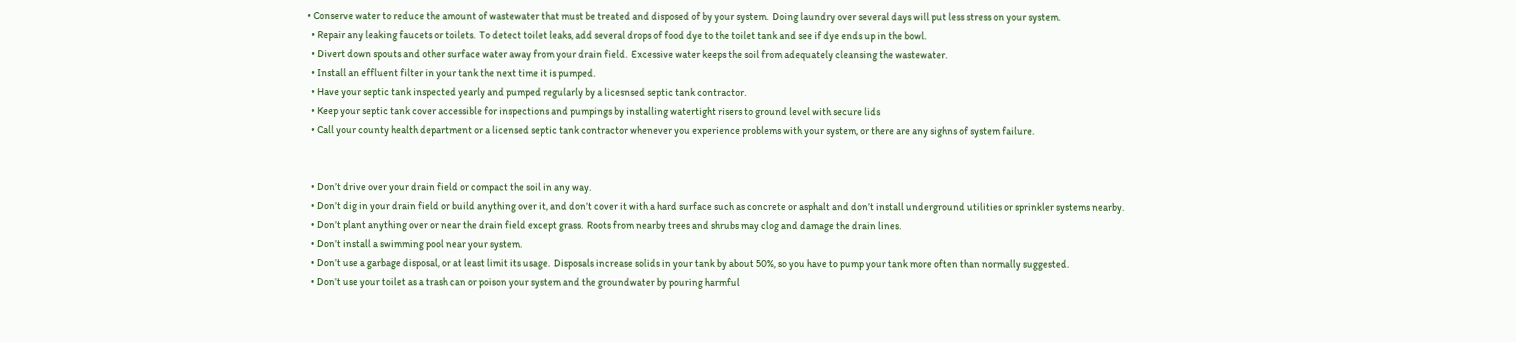• Conserve water to reduce the amount of wastewater that must be treated and disposed of by your system.  Doing laundry over several days will put less stress on your system.
  • Repair any leaking faucets or toilets.  To detect toilet leaks, add several drops of food dye to the toilet tank and see if dye ends up in the bowl.
  • Divert down spouts and other surface water away from your drain field.  Excessive water keeps the soil from adequately cleansing the wastewater.
  • Install an effluent filter in your tank the next time it is pumped.
  • Have your septic tank inspected yearly and pumped regularly by a licesnsed septic tank contractor.
  • Keep your septic tank cover accessible for inspections and pumpings by installing watertight risers to ground level with secure lids
  • Call your county health department or a licensed septic tank contractor whenever you experience problems with your system, or there are any sighns of system failure.


  • Don’t drive over your drain field or compact the soil in any way.
  • Don’t dig in your drain field or build anything over it, and don’t cover it with a hard surface such as concrete or asphalt and don’t install underground utilities or sprinkler systems nearby.
  • Don’t plant anything over or near the drain field except grass.  Roots from nearby trees and shrubs may clog and damage the drain lines.
  • Don’t install a swimming pool near your system.
  • Don’t use a garbage disposal, or at least limit its usage.  Disposals increase solids in your tank by about 50%, so you have to pump your tank more often than normally suggested.
  • Don’t use your toilet as a trash can or poison your system and the groundwater by pouring harmful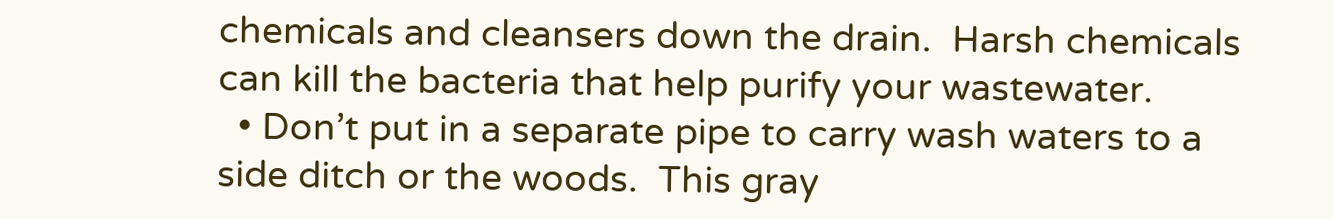chemicals and cleansers down the drain.  Harsh chemicals can kill the bacteria that help purify your wastewater.
  • Don’t put in a separate pipe to carry wash waters to a side ditch or the woods.  This gray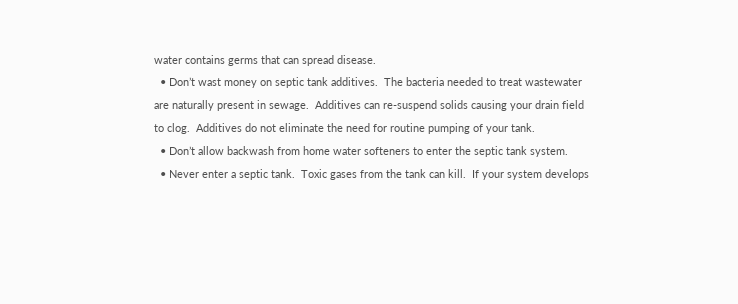water contains germs that can spread disease.
  • Don’t wast money on septic tank additives.  The bacteria needed to treat wastewater are naturally present in sewage.  Additives can re-suspend solids causing your drain field to clog.  Additives do not eliminate the need for routine pumping of your tank.
  • Don’t allow backwash from home water softeners to enter the septic tank system.
  • Never enter a septic tank.  Toxic gases from the tank can kill.  If your system develops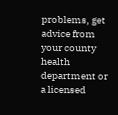problems, get advice from your county health department or a licensed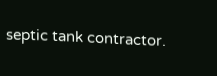septic tank contractor.